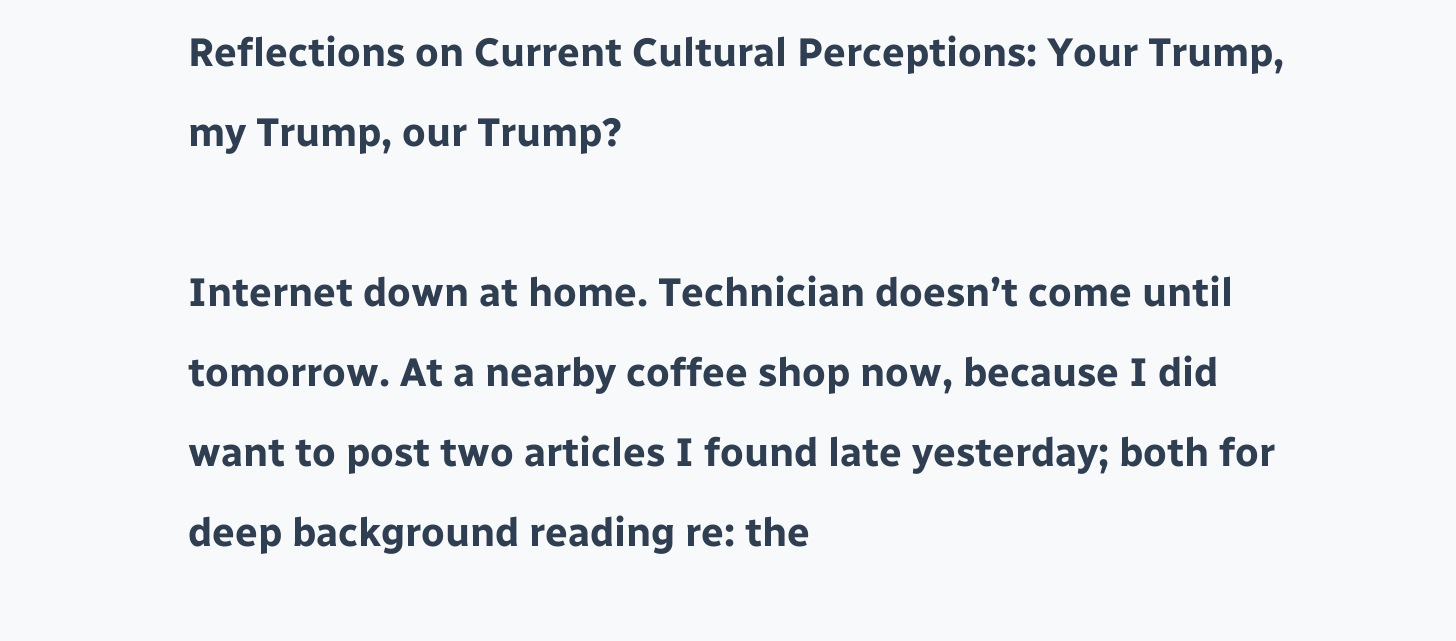Reflections on Current Cultural Perceptions: Your Trump, my Trump, our Trump?

Internet down at home. Technician doesn’t come until tomorrow. At a nearby coffee shop now, because I did want to post two articles I found late yesterday; both for deep background reading re: the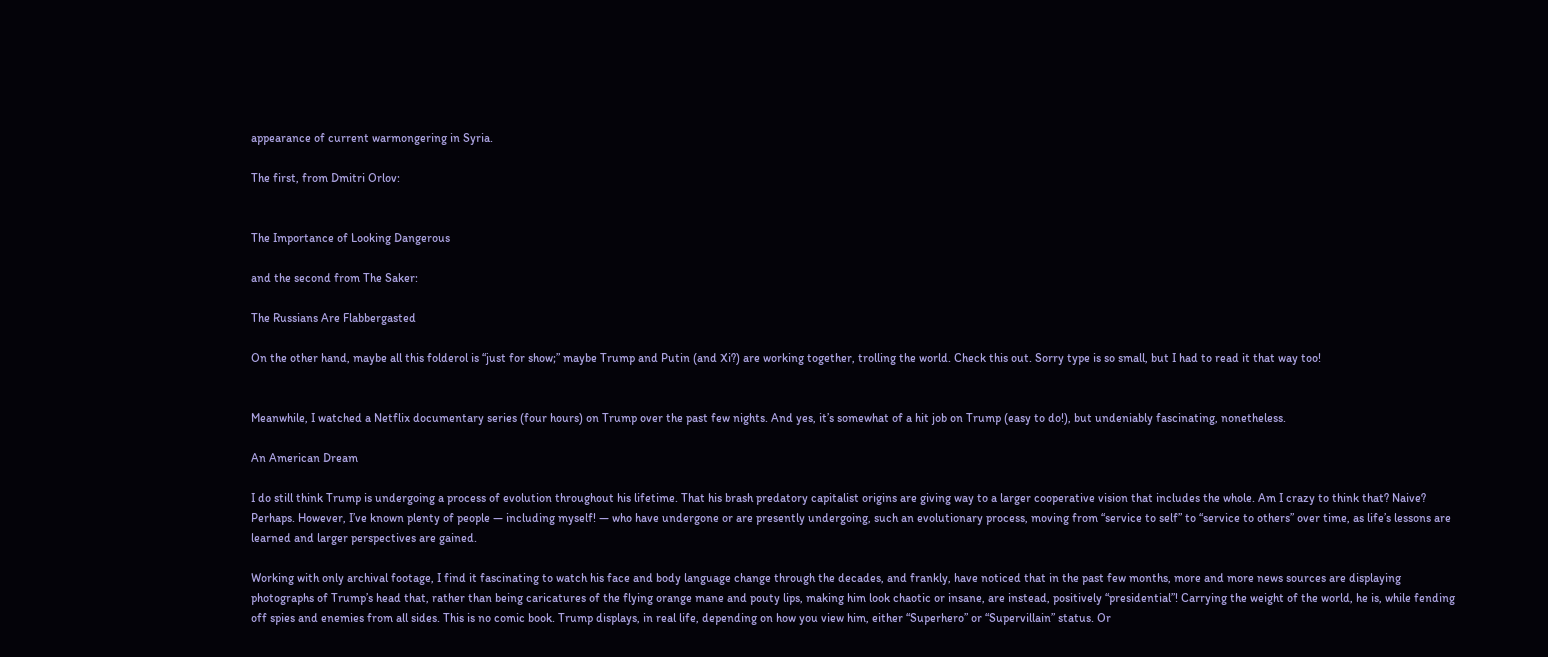appearance of current warmongering in Syria.

The first, from Dmitri Orlov:


The Importance of Looking Dangerous

and the second from The Saker:

The Russians Are Flabbergasted

On the other hand, maybe all this folderol is “just for show;” maybe Trump and Putin (and Xi?) are working together, trolling the world. Check this out. Sorry type is so small, but I had to read it that way too!


Meanwhile, I watched a Netflix documentary series (four hours) on Trump over the past few nights. And yes, it’s somewhat of a hit job on Trump (easy to do!), but undeniably fascinating, nonetheless.

An American Dream

I do still think Trump is undergoing a process of evolution throughout his lifetime. That his brash predatory capitalist origins are giving way to a larger cooperative vision that includes the whole. Am I crazy to think that? Naive? Perhaps. However, I’ve known plenty of people — including myself! — who have undergone or are presently undergoing, such an evolutionary process, moving from “service to self” to “service to others” over time, as life’s lessons are learned and larger perspectives are gained.

Working with only archival footage, I find it fascinating to watch his face and body language change through the decades, and frankly, have noticed that in the past few months, more and more news sources are displaying photographs of Trump’s head that, rather than being caricatures of the flying orange mane and pouty lips, making him look chaotic or insane, are instead, positively “presidential”! Carrying the weight of the world, he is, while fending off spies and enemies from all sides. This is no comic book. Trump displays, in real life, depending on how you view him, either “Superhero” or “Supervillain” status. Or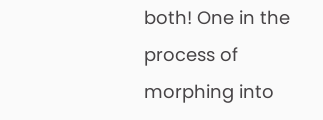both! One in the process of morphing into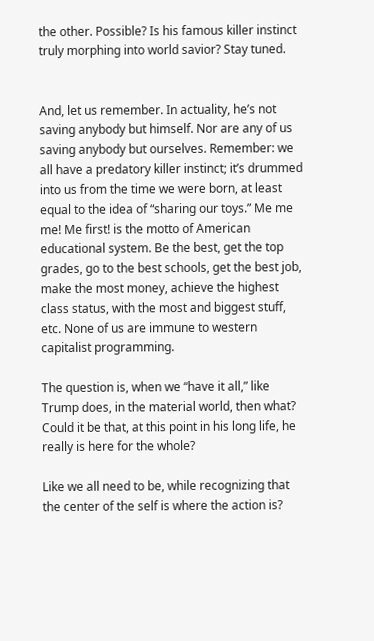the other. Possible? Is his famous killer instinct truly morphing into world savior? Stay tuned.


And, let us remember. In actuality, he’s not saving anybody but himself. Nor are any of us saving anybody but ourselves. Remember: we all have a predatory killer instinct; it’s drummed into us from the time we were born, at least equal to the idea of “sharing our toys.” Me me me! Me first! is the motto of American educational system. Be the best, get the top grades, go to the best schools, get the best job, make the most money, achieve the highest class status, with the most and biggest stuff, etc. None of us are immune to western capitalist programming.

The question is, when we “have it all,” like Trump does, in the material world, then what? Could it be that, at this point in his long life, he really is here for the whole?

Like we all need to be, while recognizing that the center of the self is where the action is?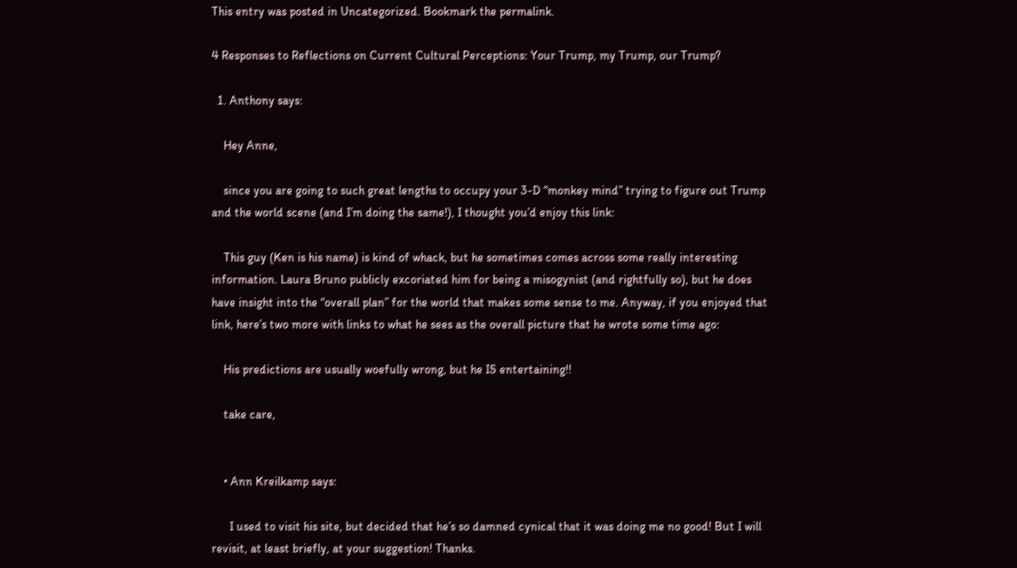This entry was posted in Uncategorized. Bookmark the permalink.

4 Responses to Reflections on Current Cultural Perceptions: Your Trump, my Trump, our Trump?

  1. Anthony says:

    Hey Anne,

    since you are going to such great lengths to occupy your 3-D “monkey mind” trying to figure out Trump and the world scene (and I’m doing the same!), I thought you’d enjoy this link:

    This guy (Ken is his name) is kind of whack, but he sometimes comes across some really interesting information. Laura Bruno publicly excoriated him for being a misogynist (and rightfully so), but he does have insight into the “overall plan” for the world that makes some sense to me. Anyway, if you enjoyed that link, here’s two more with links to what he sees as the overall picture that he wrote some time ago:

    His predictions are usually woefully wrong, but he IS entertaining!!

    take care,


    • Ann Kreilkamp says:

      I used to visit his site, but decided that he’s so damned cynical that it was doing me no good! But I will revisit, at least briefly, at your suggestion! Thanks.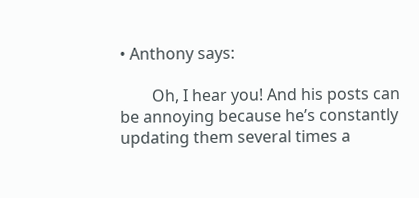• Anthony says:

        Oh, I hear you! And his posts can be annoying because he’s constantly updating them several times a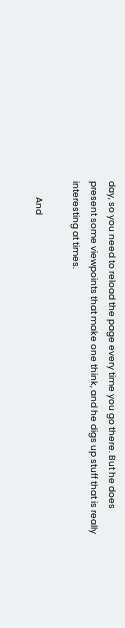day, so you need to reload the page every time you go there. But he does present some viewpoints that make one think, and he digs up stuff that is really interesting at times.

        And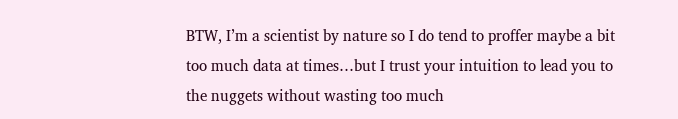BTW, I’m a scientist by nature so I do tend to proffer maybe a bit too much data at times…but I trust your intuition to lead you to the nuggets without wasting too much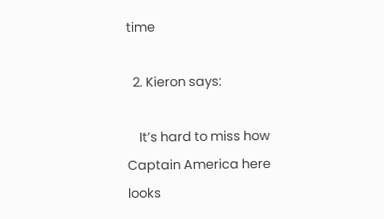time

  2. Kieron says:

    It’s hard to miss how Captain America here looks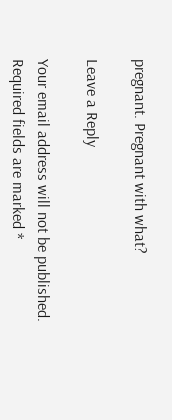pregnant. Pregnant with what?

Leave a Reply

Your email address will not be published. Required fields are marked *